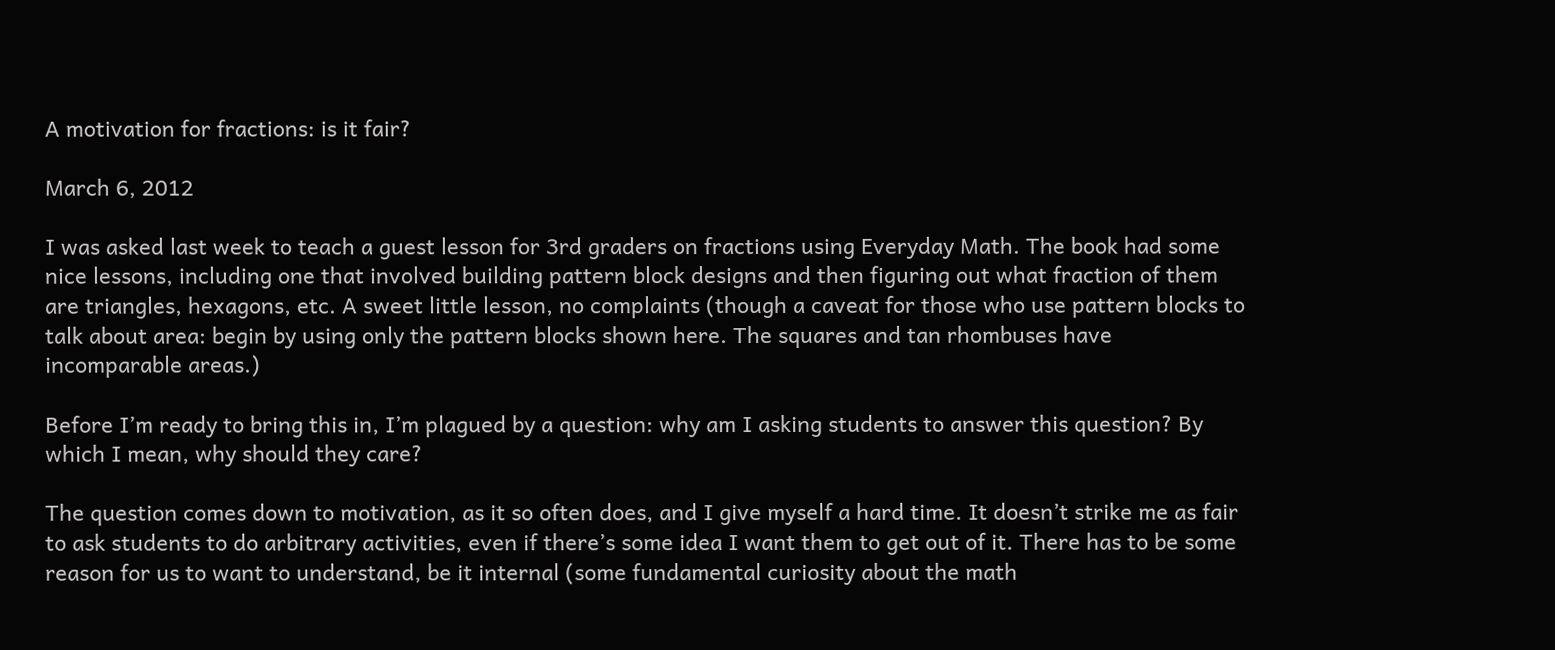A motivation for fractions: is it fair?

March 6, 2012

I was asked last week to teach a guest lesson for 3rd graders on fractions using Everyday Math. The book had some nice lessons, including one that involved building pattern block designs and then figuring out what fraction of them are triangles, hexagons, etc. A sweet little lesson, no complaints (though a caveat for those who use pattern blocks to talk about area: begin by using only the pattern blocks shown here. The squares and tan rhombuses have incomparable areas.)

Before I’m ready to bring this in, I’m plagued by a question: why am I asking students to answer this question? By which I mean, why should they care?

The question comes down to motivation, as it so often does, and I give myself a hard time. It doesn’t strike me as fair to ask students to do arbitrary activities, even if there’s some idea I want them to get out of it. There has to be some reason for us to want to understand, be it internal (some fundamental curiosity about the math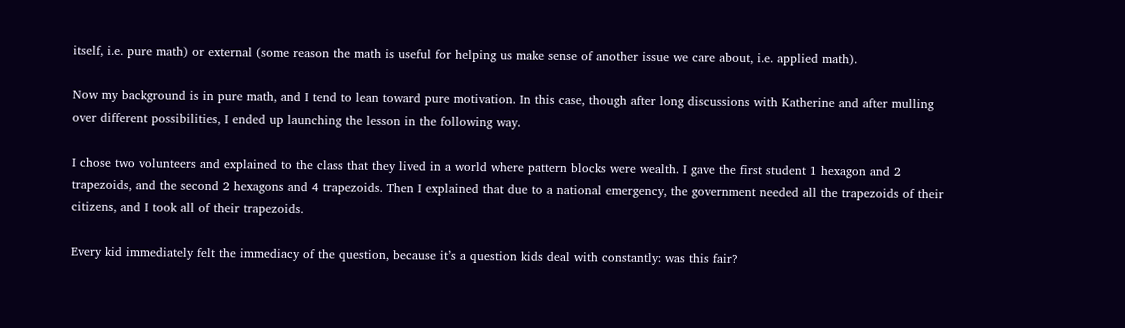itself, i.e. pure math) or external (some reason the math is useful for helping us make sense of another issue we care about, i.e. applied math).

Now my background is in pure math, and I tend to lean toward pure motivation. In this case, though after long discussions with Katherine and after mulling over different possibilities, I ended up launching the lesson in the following way.

I chose two volunteers and explained to the class that they lived in a world where pattern blocks were wealth. I gave the first student 1 hexagon and 2 trapezoids, and the second 2 hexagons and 4 trapezoids. Then I explained that due to a national emergency, the government needed all the trapezoids of their citizens, and I took all of their trapezoids.

Every kid immediately felt the immediacy of the question, because it’s a question kids deal with constantly: was this fair?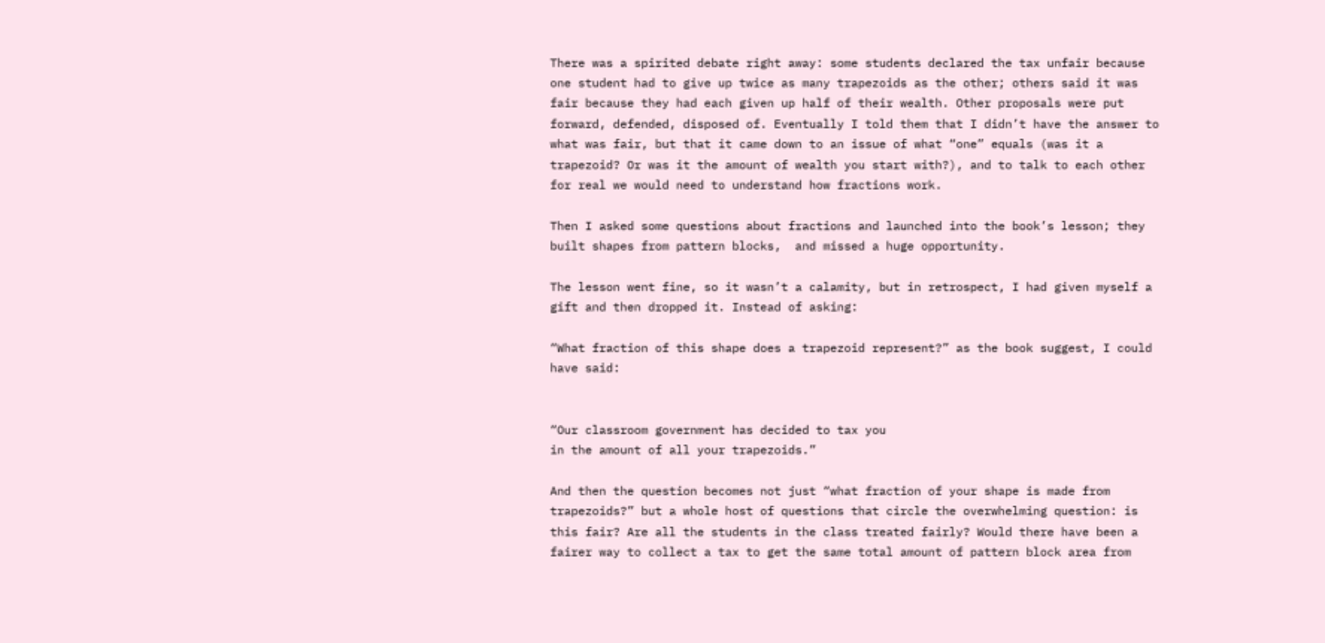There was a spirited debate right away: some students declared the tax unfair because one student had to give up twice as many trapezoids as the other; others said it was fair because they had each given up half of their wealth. Other proposals were put forward, defended, disposed of. Eventually I told them that I didn’t have the answer to what was fair, but that it came down to an issue of what “one” equals (was it a trapezoid? Or was it the amount of wealth you start with?), and to talk to each other for real we would need to understand how fractions work.

Then I asked some questions about fractions and launched into the book’s lesson; they built shapes from pattern blocks,  and missed a huge opportunity.

The lesson went fine, so it wasn’t a calamity, but in retrospect, I had given myself a gift and then dropped it. Instead of asking:

“What fraction of this shape does a trapezoid represent?” as the book suggest, I could have said:


“Our classroom government has decided to tax you
in the amount of all your trapezoids.”

And then the question becomes not just “what fraction of your shape is made from trapezoids?” but a whole host of questions that circle the overwhelming question: is this fair? Are all the students in the class treated fairly? Would there have been a fairer way to collect a tax to get the same total amount of pattern block area from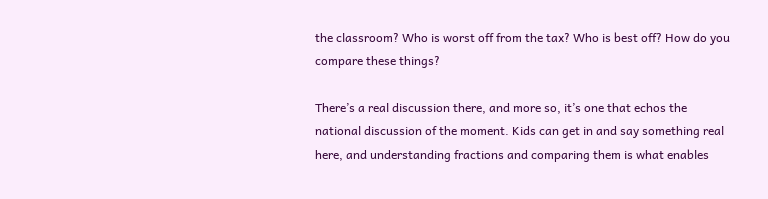the classroom? Who is worst off from the tax? Who is best off? How do you compare these things?

There’s a real discussion there, and more so, it’s one that echos the national discussion of the moment. Kids can get in and say something real here, and understanding fractions and comparing them is what enables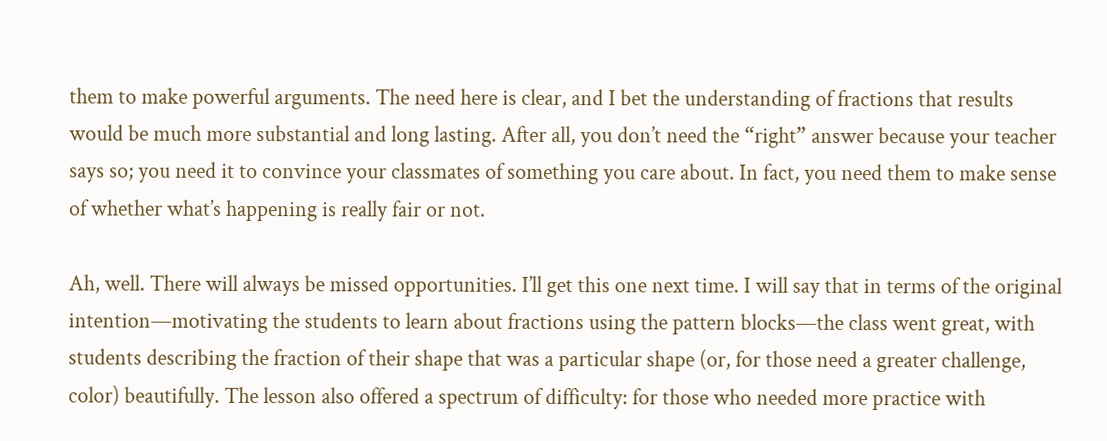them to make powerful arguments. The need here is clear, and I bet the understanding of fractions that results would be much more substantial and long lasting. After all, you don’t need the “right” answer because your teacher says so; you need it to convince your classmates of something you care about. In fact, you need them to make sense of whether what’s happening is really fair or not.

Ah, well. There will always be missed opportunities. I’ll get this one next time. I will say that in terms of the original intention—motivating the students to learn about fractions using the pattern blocks—the class went great, with students describing the fraction of their shape that was a particular shape (or, for those need a greater challenge, color) beautifully. The lesson also offered a spectrum of difficulty: for those who needed more practice with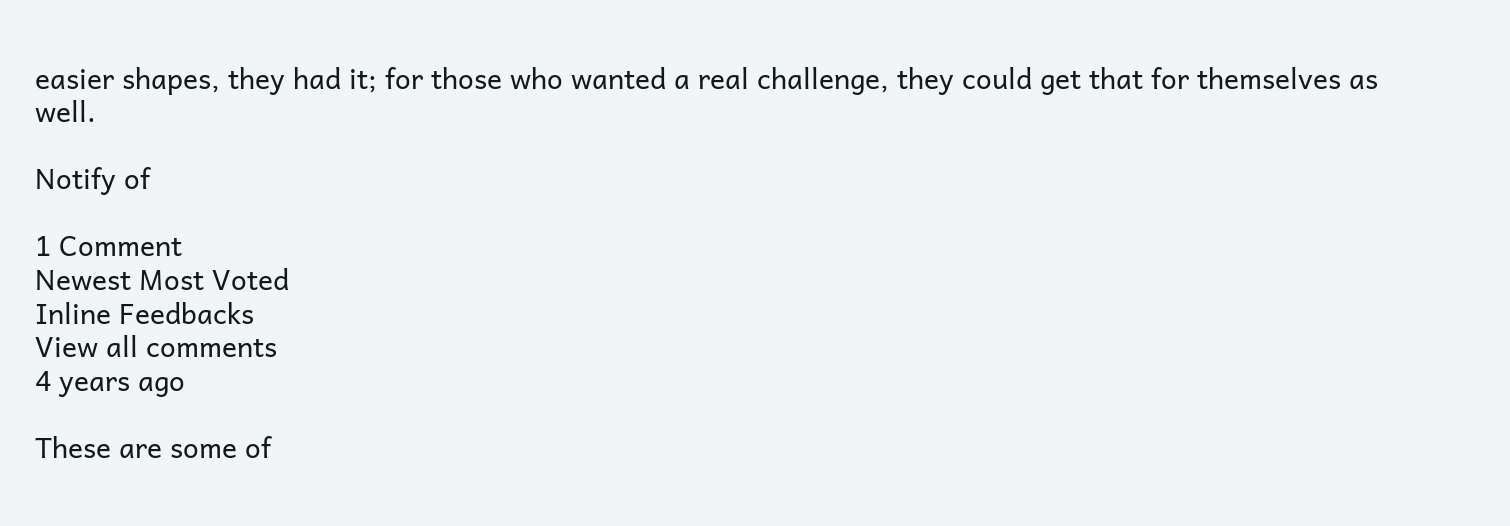easier shapes, they had it; for those who wanted a real challenge, they could get that for themselves as well.

Notify of

1 Comment
Newest Most Voted
Inline Feedbacks
View all comments
4 years ago

These are some of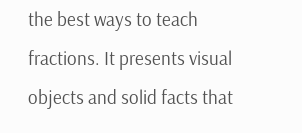the best ways to teach fractions. It presents visual objects and solid facts that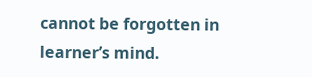cannot be forgotten in learner’s mind.